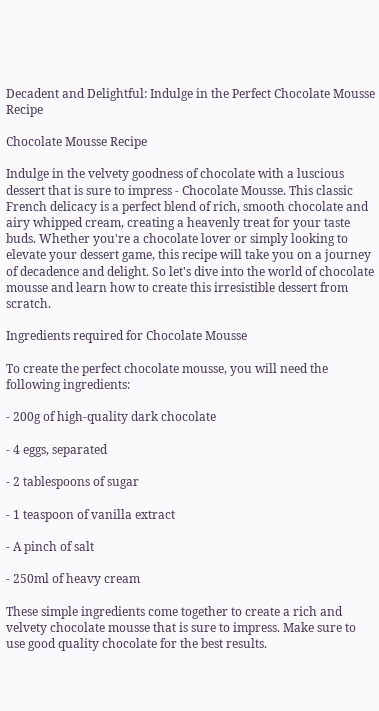Decadent and Delightful: Indulge in the Perfect Chocolate Mousse Recipe

Chocolate Mousse Recipe

Indulge in the velvety goodness of chocolate with a luscious dessert that is sure to impress - Chocolate Mousse. This classic French delicacy is a perfect blend of rich, smooth chocolate and airy whipped cream, creating a heavenly treat for your taste buds. Whether you're a chocolate lover or simply looking to elevate your dessert game, this recipe will take you on a journey of decadence and delight. So let's dive into the world of chocolate mousse and learn how to create this irresistible dessert from scratch.

Ingredients required for Chocolate Mousse

To create the perfect chocolate mousse, you will need the following ingredients:

- 200g of high-quality dark chocolate

- 4 eggs, separated

- 2 tablespoons of sugar

- 1 teaspoon of vanilla extract

- A pinch of salt

- 250ml of heavy cream

These simple ingredients come together to create a rich and velvety chocolate mousse that is sure to impress. Make sure to use good quality chocolate for the best results.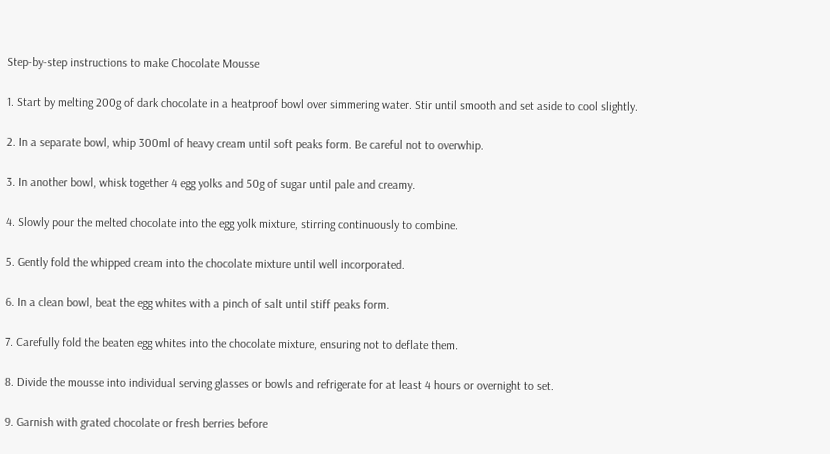Step-by-step instructions to make Chocolate Mousse

1. Start by melting 200g of dark chocolate in a heatproof bowl over simmering water. Stir until smooth and set aside to cool slightly.

2. In a separate bowl, whip 300ml of heavy cream until soft peaks form. Be careful not to overwhip.

3. In another bowl, whisk together 4 egg yolks and 50g of sugar until pale and creamy.

4. Slowly pour the melted chocolate into the egg yolk mixture, stirring continuously to combine.

5. Gently fold the whipped cream into the chocolate mixture until well incorporated.

6. In a clean bowl, beat the egg whites with a pinch of salt until stiff peaks form.

7. Carefully fold the beaten egg whites into the chocolate mixture, ensuring not to deflate them.

8. Divide the mousse into individual serving glasses or bowls and refrigerate for at least 4 hours or overnight to set.

9. Garnish with grated chocolate or fresh berries before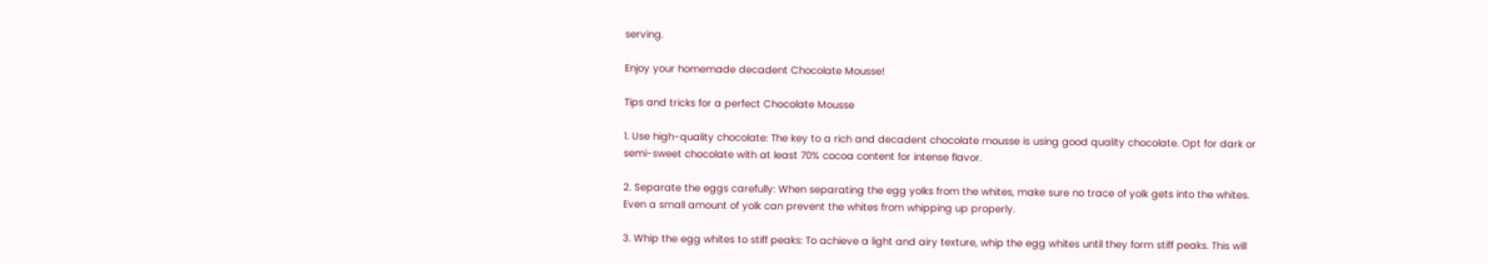serving.

Enjoy your homemade decadent Chocolate Mousse!

Tips and tricks for a perfect Chocolate Mousse

1. Use high-quality chocolate: The key to a rich and decadent chocolate mousse is using good quality chocolate. Opt for dark or semi-sweet chocolate with at least 70% cocoa content for intense flavor.

2. Separate the eggs carefully: When separating the egg yolks from the whites, make sure no trace of yolk gets into the whites. Even a small amount of yolk can prevent the whites from whipping up properly.

3. Whip the egg whites to stiff peaks: To achieve a light and airy texture, whip the egg whites until they form stiff peaks. This will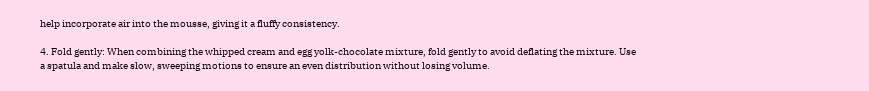help incorporate air into the mousse, giving it a fluffy consistency.

4. Fold gently: When combining the whipped cream and egg yolk-chocolate mixture, fold gently to avoid deflating the mixture. Use a spatula and make slow, sweeping motions to ensure an even distribution without losing volume.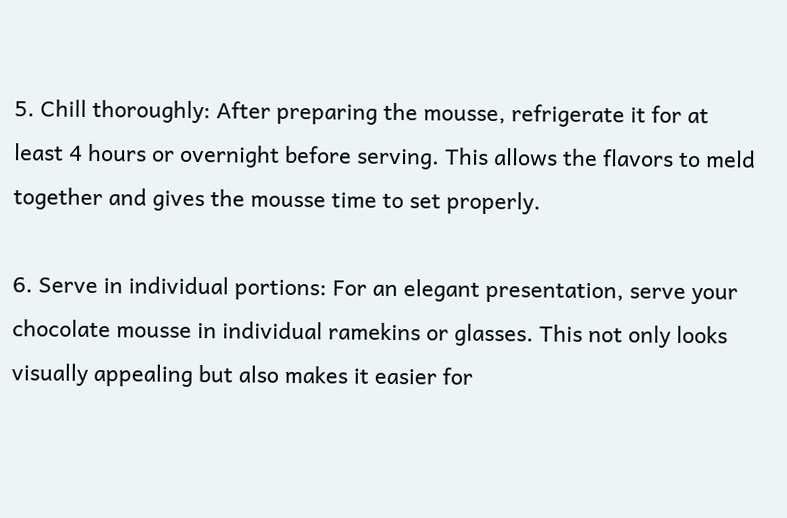5. Chill thoroughly: After preparing the mousse, refrigerate it for at least 4 hours or overnight before serving. This allows the flavors to meld together and gives the mousse time to set properly.

6. Serve in individual portions: For an elegant presentation, serve your chocolate mousse in individual ramekins or glasses. This not only looks visually appealing but also makes it easier for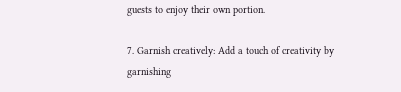guests to enjoy their own portion.

7. Garnish creatively: Add a touch of creativity by garnishing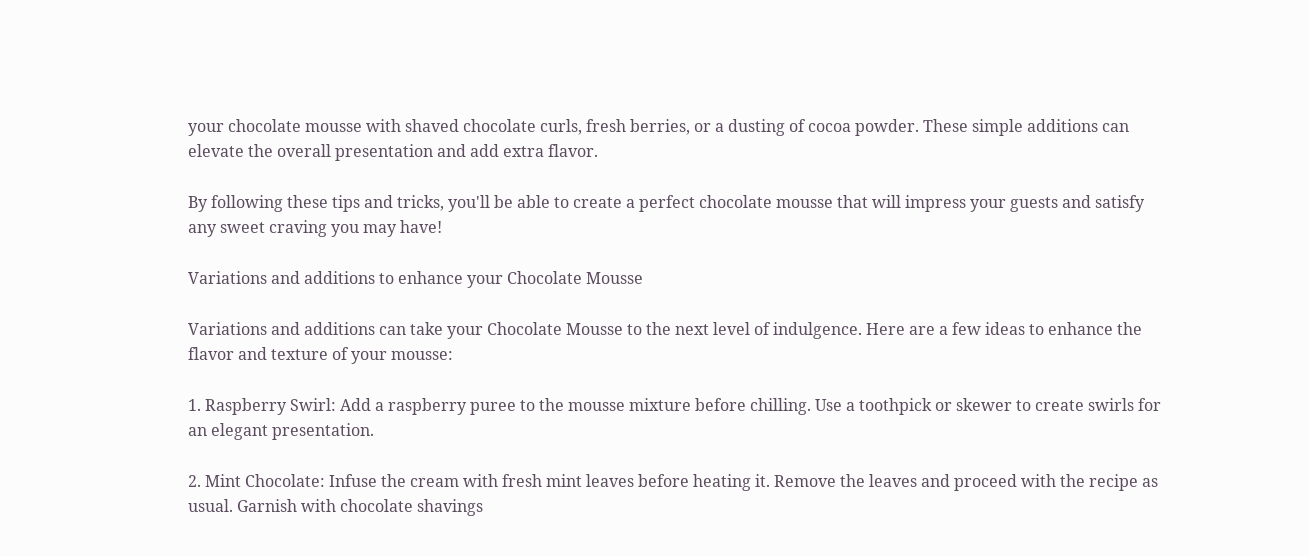your chocolate mousse with shaved chocolate curls, fresh berries, or a dusting of cocoa powder. These simple additions can elevate the overall presentation and add extra flavor.

By following these tips and tricks, you'll be able to create a perfect chocolate mousse that will impress your guests and satisfy any sweet craving you may have!

Variations and additions to enhance your Chocolate Mousse

Variations and additions can take your Chocolate Mousse to the next level of indulgence. Here are a few ideas to enhance the flavor and texture of your mousse:

1. Raspberry Swirl: Add a raspberry puree to the mousse mixture before chilling. Use a toothpick or skewer to create swirls for an elegant presentation.

2. Mint Chocolate: Infuse the cream with fresh mint leaves before heating it. Remove the leaves and proceed with the recipe as usual. Garnish with chocolate shavings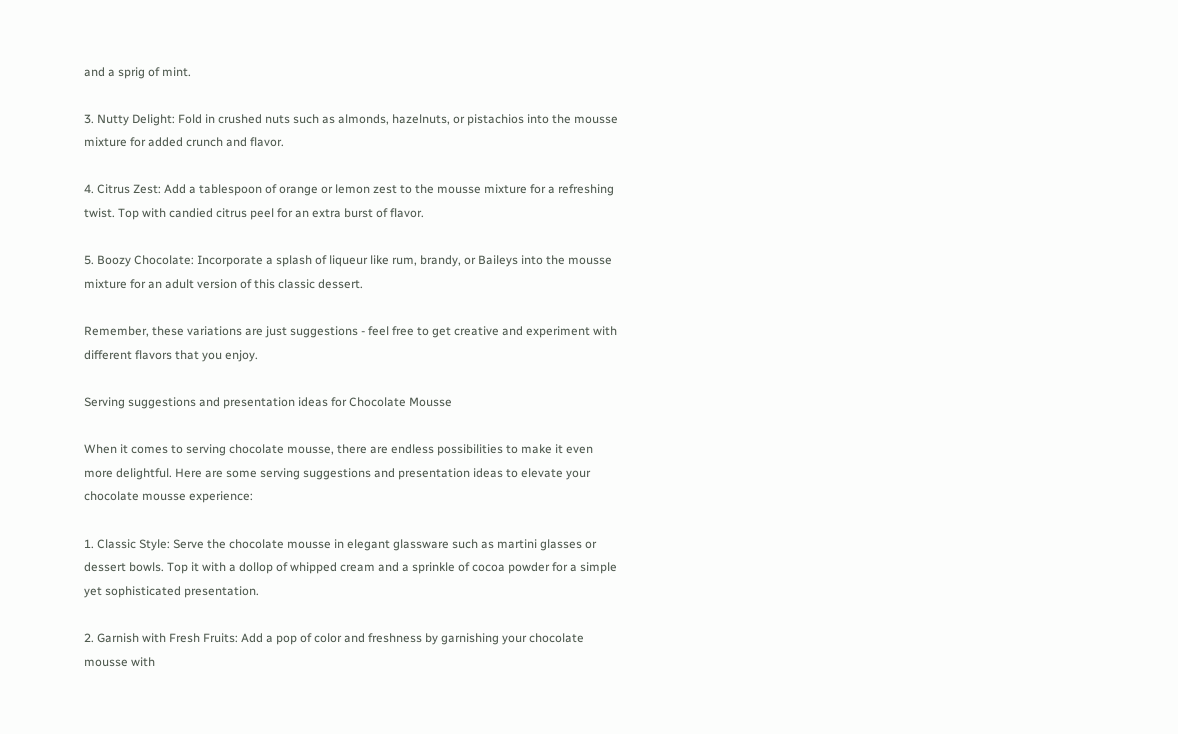and a sprig of mint.

3. Nutty Delight: Fold in crushed nuts such as almonds, hazelnuts, or pistachios into the mousse mixture for added crunch and flavor.

4. Citrus Zest: Add a tablespoon of orange or lemon zest to the mousse mixture for a refreshing twist. Top with candied citrus peel for an extra burst of flavor.

5. Boozy Chocolate: Incorporate a splash of liqueur like rum, brandy, or Baileys into the mousse mixture for an adult version of this classic dessert.

Remember, these variations are just suggestions - feel free to get creative and experiment with different flavors that you enjoy.

Serving suggestions and presentation ideas for Chocolate Mousse

When it comes to serving chocolate mousse, there are endless possibilities to make it even more delightful. Here are some serving suggestions and presentation ideas to elevate your chocolate mousse experience:

1. Classic Style: Serve the chocolate mousse in elegant glassware such as martini glasses or dessert bowls. Top it with a dollop of whipped cream and a sprinkle of cocoa powder for a simple yet sophisticated presentation.

2. Garnish with Fresh Fruits: Add a pop of color and freshness by garnishing your chocolate mousse with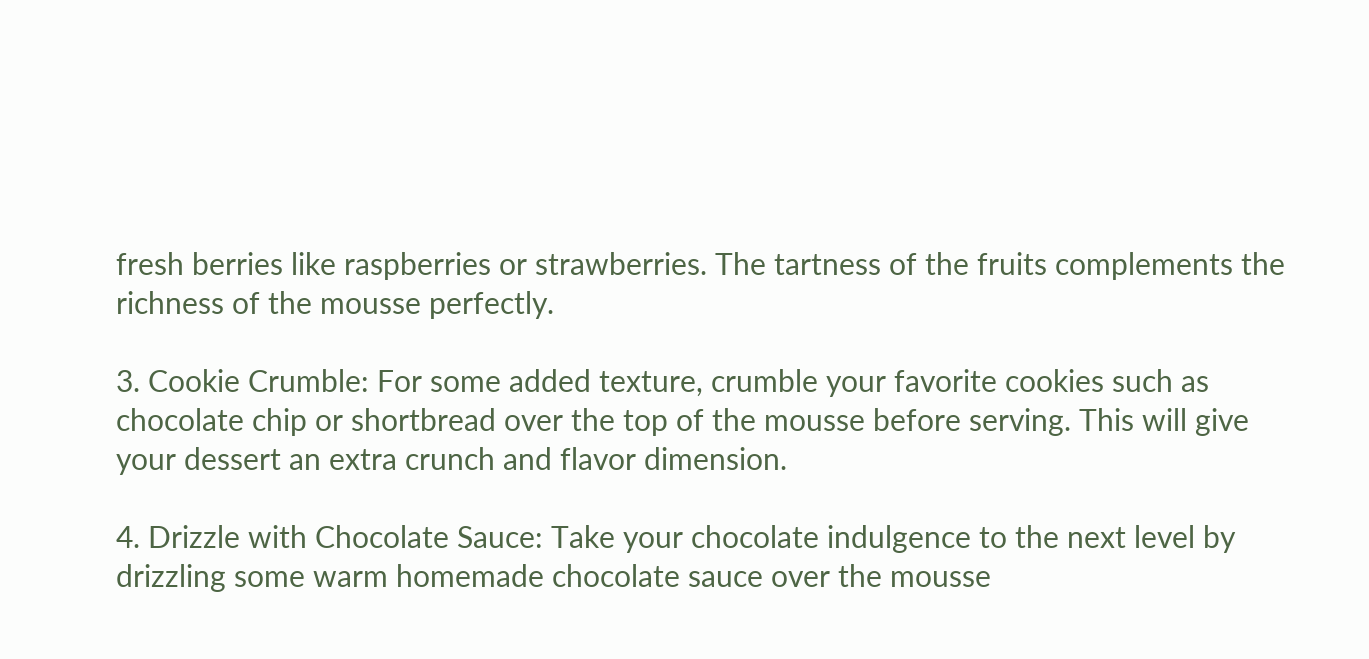fresh berries like raspberries or strawberries. The tartness of the fruits complements the richness of the mousse perfectly.

3. Cookie Crumble: For some added texture, crumble your favorite cookies such as chocolate chip or shortbread over the top of the mousse before serving. This will give your dessert an extra crunch and flavor dimension.

4. Drizzle with Chocolate Sauce: Take your chocolate indulgence to the next level by drizzling some warm homemade chocolate sauce over the mousse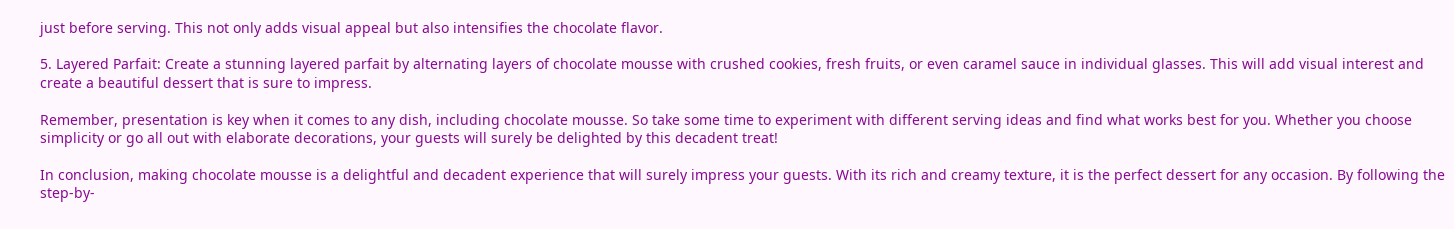just before serving. This not only adds visual appeal but also intensifies the chocolate flavor.

5. Layered Parfait: Create a stunning layered parfait by alternating layers of chocolate mousse with crushed cookies, fresh fruits, or even caramel sauce in individual glasses. This will add visual interest and create a beautiful dessert that is sure to impress.

Remember, presentation is key when it comes to any dish, including chocolate mousse. So take some time to experiment with different serving ideas and find what works best for you. Whether you choose simplicity or go all out with elaborate decorations, your guests will surely be delighted by this decadent treat!

In conclusion, making chocolate mousse is a delightful and decadent experience that will surely impress your guests. With its rich and creamy texture, it is the perfect dessert for any occasion. By following the step-by-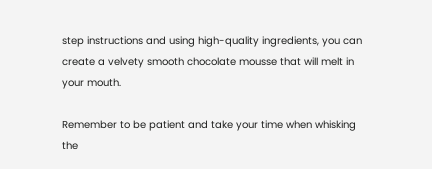step instructions and using high-quality ingredients, you can create a velvety smooth chocolate mousse that will melt in your mouth.

Remember to be patient and take your time when whisking the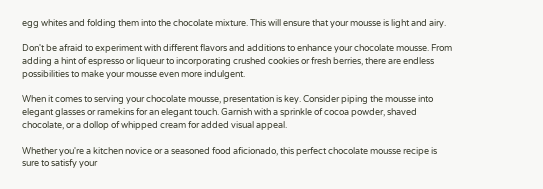egg whites and folding them into the chocolate mixture. This will ensure that your mousse is light and airy.

Don't be afraid to experiment with different flavors and additions to enhance your chocolate mousse. From adding a hint of espresso or liqueur to incorporating crushed cookies or fresh berries, there are endless possibilities to make your mousse even more indulgent.

When it comes to serving your chocolate mousse, presentation is key. Consider piping the mousse into elegant glasses or ramekins for an elegant touch. Garnish with a sprinkle of cocoa powder, shaved chocolate, or a dollop of whipped cream for added visual appeal.

Whether you're a kitchen novice or a seasoned food aficionado, this perfect chocolate mousse recipe is sure to satisfy your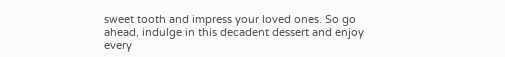sweet tooth and impress your loved ones. So go ahead, indulge in this decadent dessert and enjoy every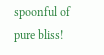spoonful of pure bliss!